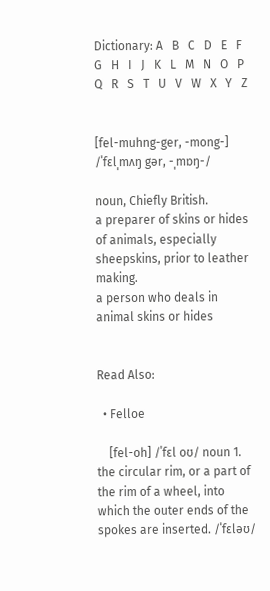Dictionary: A   B   C   D   E   F   G   H   I   J   K   L   M   N   O   P   Q   R   S   T   U   V   W   X   Y   Z


[fel-muhng-ger, -mong-] /ˈfɛlˌmʌŋ gər, -ˌmɒŋ-/

noun, Chiefly British.
a preparer of skins or hides of animals, especially sheepskins, prior to leather making.
a person who deals in animal skins or hides


Read Also:

  • Felloe

    [fel-oh] /ˈfɛl oʊ/ noun 1. the circular rim, or a part of the rim of a wheel, into which the outer ends of the spokes are inserted. /ˈfɛləʊ/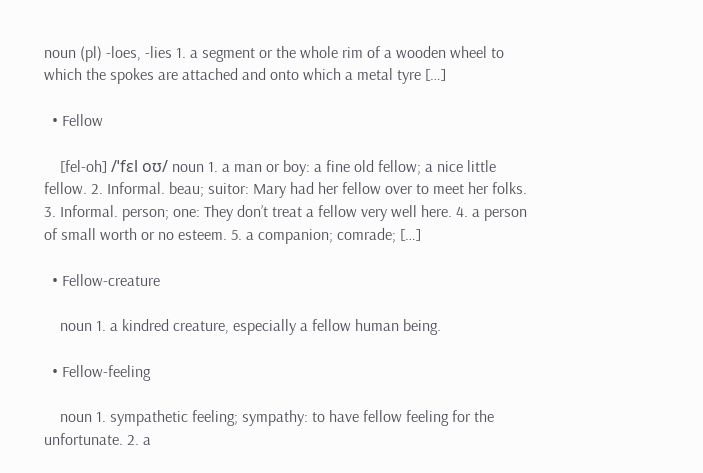noun (pl) -loes, -lies 1. a segment or the whole rim of a wooden wheel to which the spokes are attached and onto which a metal tyre […]

  • Fellow

    [fel-oh] /ˈfɛl oʊ/ noun 1. a man or boy: a fine old fellow; a nice little fellow. 2. Informal. beau; suitor: Mary had her fellow over to meet her folks. 3. Informal. person; one: They don’t treat a fellow very well here. 4. a person of small worth or no esteem. 5. a companion; comrade; […]

  • Fellow-creature

    noun 1. a kindred creature, especially a fellow human being.

  • Fellow-feeling

    noun 1. sympathetic feeling; sympathy: to have fellow feeling for the unfortunate. 2. a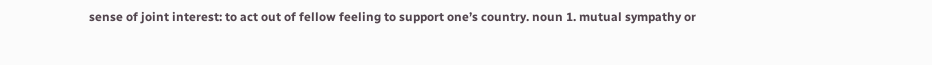sense of joint interest: to act out of fellow feeling to support one’s country. noun 1. mutual sympathy or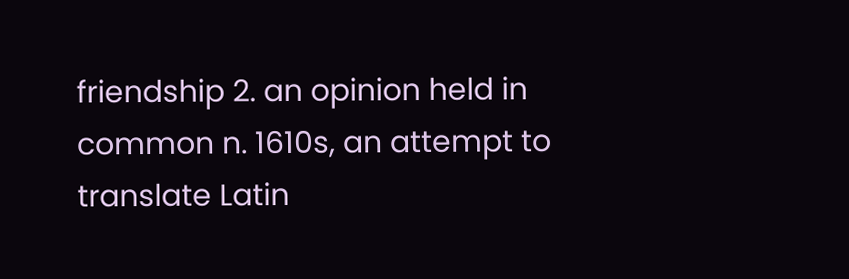friendship 2. an opinion held in common n. 1610s, an attempt to translate Latin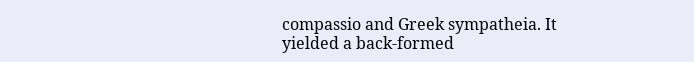compassio and Greek sympatheia. It yielded a back-formed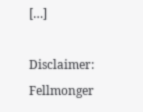[…]

Disclaimer: Fellmonger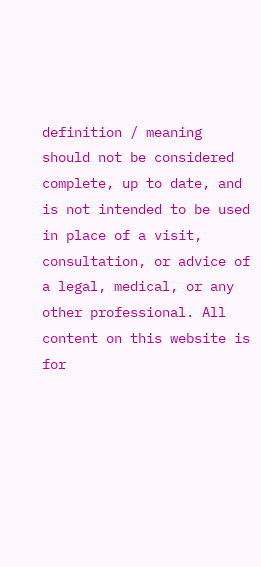definition / meaning should not be considered complete, up to date, and is not intended to be used in place of a visit, consultation, or advice of a legal, medical, or any other professional. All content on this website is for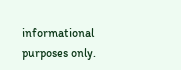informational purposes only.